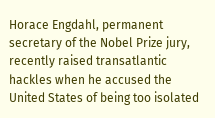Horace Engdahl, permanent secretary of the Nobel Prize jury, recently raised transatlantic hackles when he accused the United States of being too isolated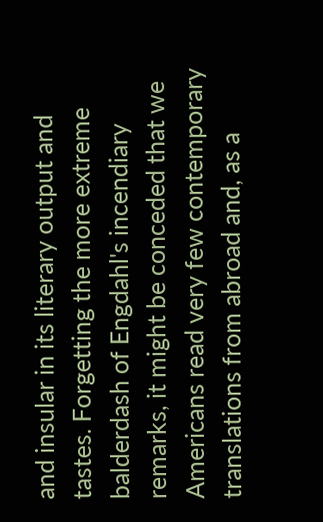and insular in its literary output and tastes. Forgetting the more extreme balderdash of Engdahl's incendiary remarks, it might be conceded that we Americans read very few contemporary translations from abroad and, as a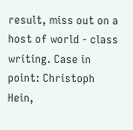result, miss out on a host of world - class writing. Case in point: Christoph Hein,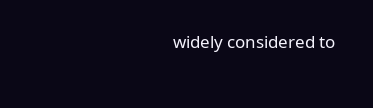widely considered to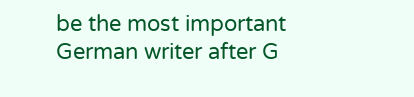be the most important German writer after G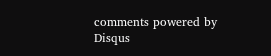comments powered by Disqus